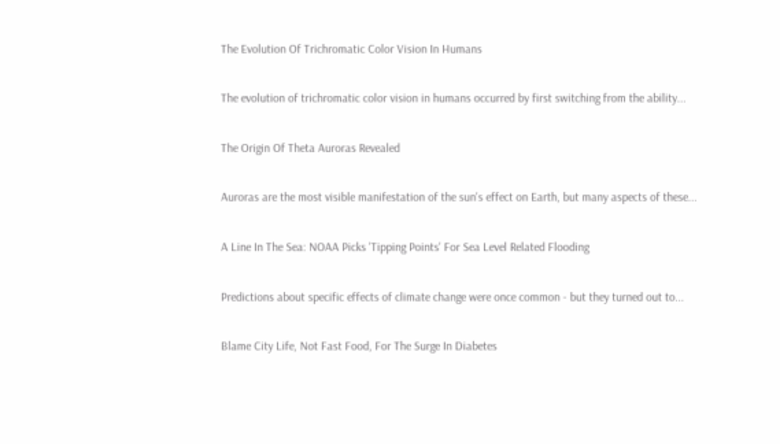The Evolution Of Trichromatic Color Vision In Humans

The evolution of trichromatic color vision in humans occurred by first switching from the ability...

The Origin Of Theta Auroras Revealed

Auroras are the most visible manifestation of the sun's effect on Earth, but many aspects of these...

A Line In The Sea: NOAA Picks 'Tipping Points' For Sea Level Related Flooding

Predictions about specific effects of climate change were once common - but they turned out to...

Blame City Life, Not Fast Food, For The Surge In Diabetes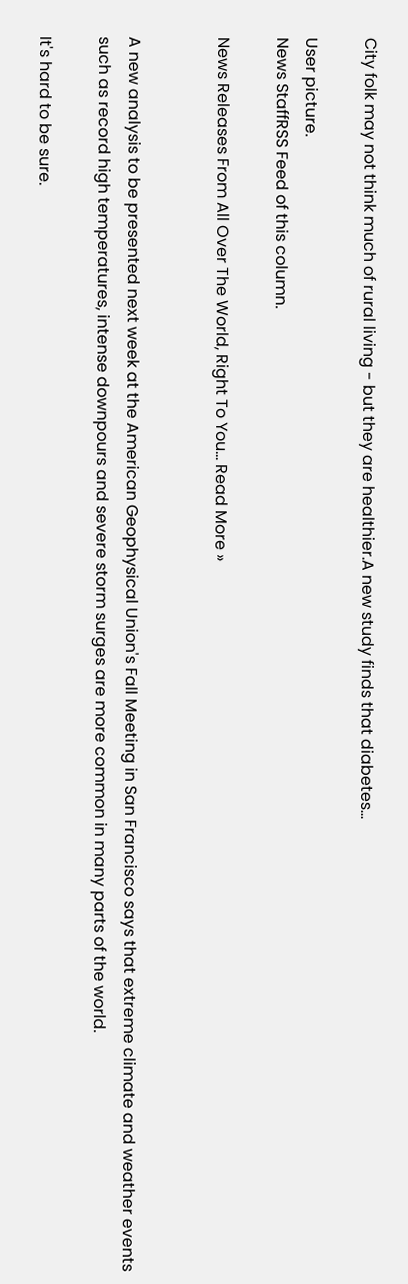City folk may not think much of rural living - but they are healthier.A new study finds that diabetes...

User picture.
News StaffRSS Feed of this column.

News Releases From All Over The World, Right To You... Read More »


A new analysis to be presented next week at the American Geophysical Union's Fall Meeting in San Francisco says that extreme climate and weather events such as record high temperatures, intense downpours and severe storm surges are more common in many parts of the world.

It's hard to be sure.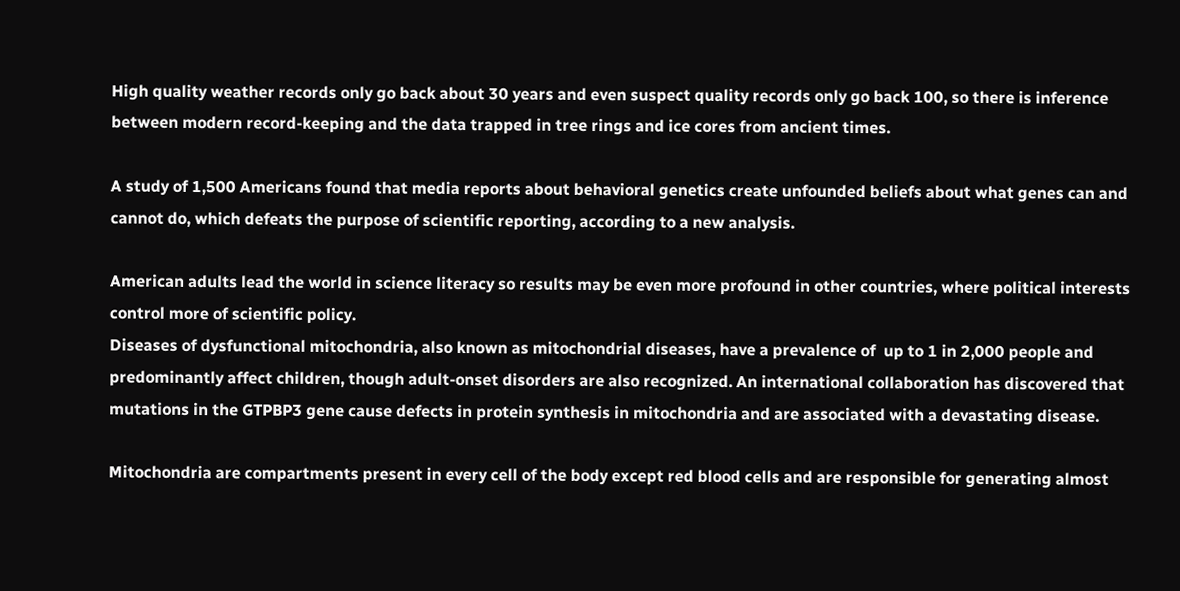High quality weather records only go back about 30 years and even suspect quality records only go back 100, so there is inference between modern record-keeping and the data trapped in tree rings and ice cores from ancient times.

A study of 1,500 Americans found that media reports about behavioral genetics create unfounded beliefs about what genes can and cannot do, which defeats the purpose of scientific reporting, according to a new analysis.

American adults lead the world in science literacy so results may be even more profound in other countries, where political interests control more of scientific policy.
Diseases of dysfunctional mitochondria, also known as mitochondrial diseases, have a prevalence of  up to 1 in 2,000 people and predominantly affect children, though adult-onset disorders are also recognized. An international collaboration has discovered that mutations in the GTPBP3 gene cause defects in protein synthesis in mitochondria and are associated with a devastating disease.

Mitochondria are compartments present in every cell of the body except red blood cells and are responsible for generating almost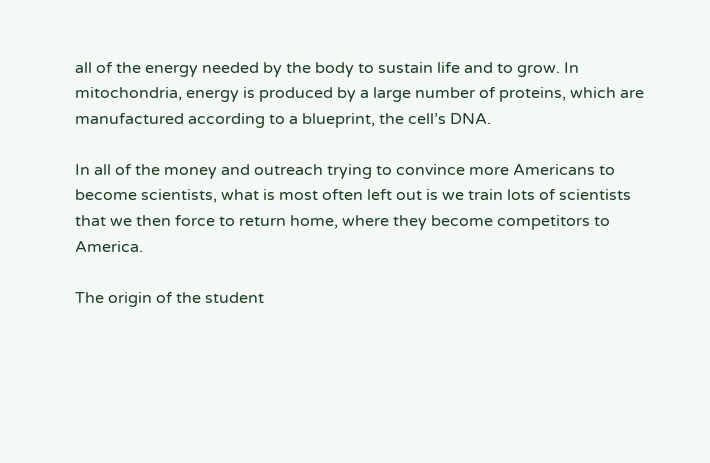all of the energy needed by the body to sustain life and to grow. In mitochondria, energy is produced by a large number of proteins, which are manufactured according to a blueprint, the cell’s DNA.

In all of the money and outreach trying to convince more Americans to become scientists, what is most often left out is we train lots of scientists that we then force to return home, where they become competitors to America.

The origin of the student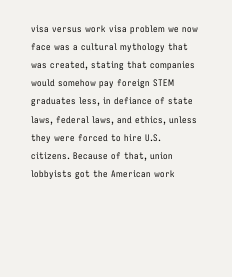visa versus work visa problem we now face was a cultural mythology that was created, stating that companies would somehow pay foreign STEM graduates less, in defiance of state laws, federal laws, and ethics, unless they were forced to hire U.S. citizens. Because of that, union lobbyists got the American work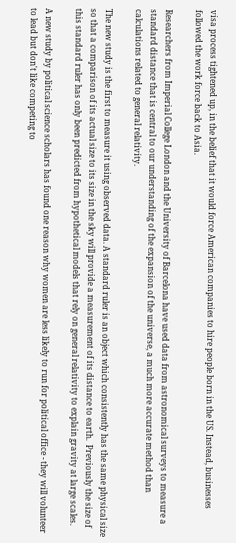visa process tightened up, in the belief that it would force American companies to hire people born in the US. Instead, businesses followed the work force back to Asia.

Researchers from Imperial College London and the University of Barcelona have used data from astronomical surveys to measure a standard distance that is central to our understanding of the expansion of the universe, a much more accurate method than calculations related to general relativity.

The new study is the first to measure it using observed data. A standard ruler is an object which consistently has the same physical size so that a comparison of its actual size to its size in the sky will provide a measurement of its distance to earth.  Previously the size of this standard ruler has only been predicted from hypothetical models that rely on general relativity to explain gravity at large scales.

A new study by political science scholars has found one reason why women are less likely to run for political office - they will volunteer to lead but don't like competing to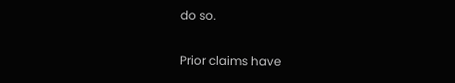do so.

Prior claims have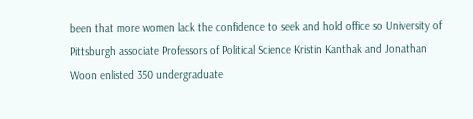been that more women lack the confidence to seek and hold office so University of Pittsburgh associate Professors of Political Science Kristin Kanthak and Jonathan Woon enlisted 350 undergraduate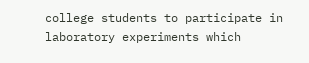college students to participate in laboratory experiments which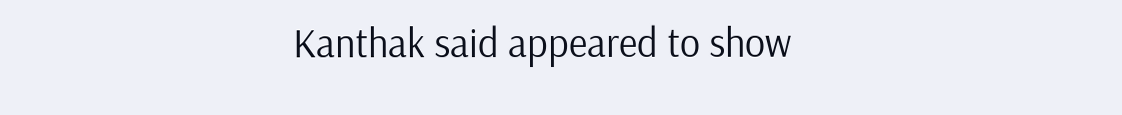Kanthak said appeared to show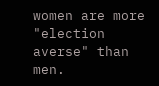women are more "election averse" than men.